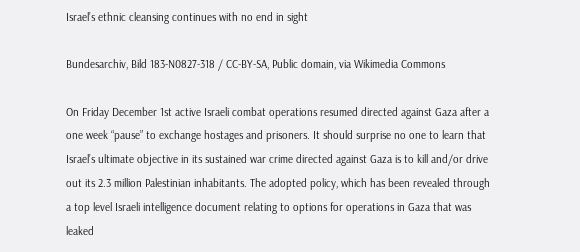Israel’s ethnic cleansing continues with no end in sight

Bundesarchiv, Bild 183-N0827-318 / CC-BY-SA, Public domain, via Wikimedia Commons

On Friday December 1st active Israeli combat operations resumed directed against Gaza after a one week “pause” to exchange hostages and prisoners. It should surprise no one to learn that Israel’s ultimate objective in its sustained war crime directed against Gaza is to kill and/or drive out its 2.3 million Palestinian inhabitants. The adopted policy, which has been revealed through a top level Israeli intelligence document relating to options for operations in Gaza that was leaked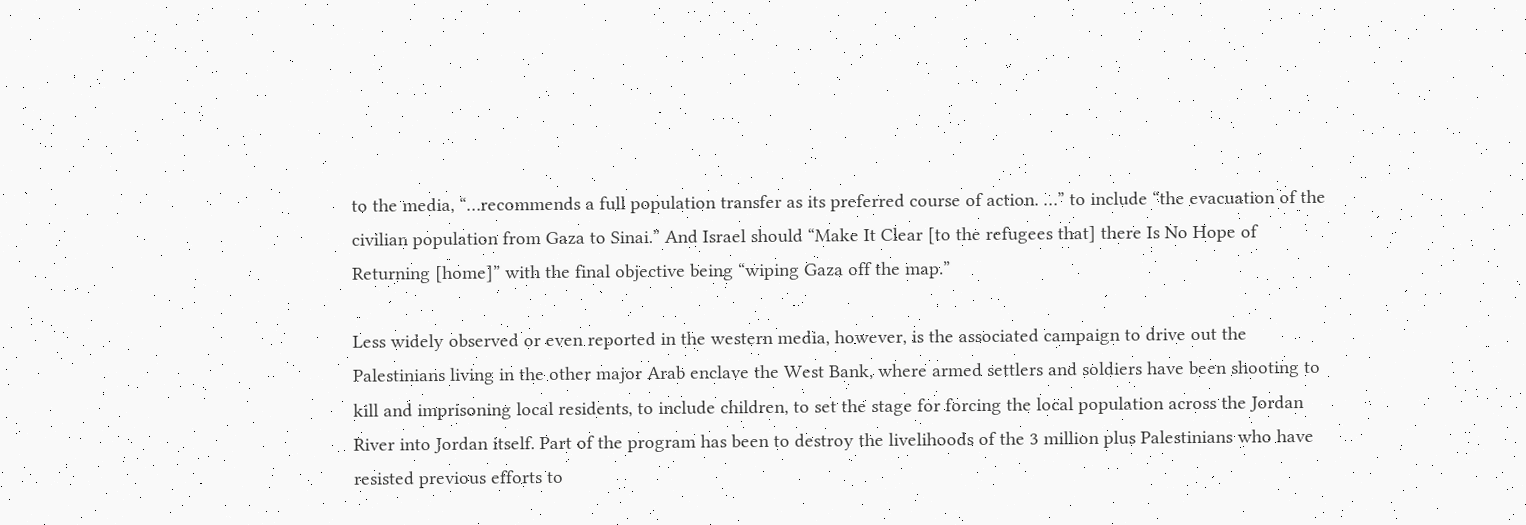to the media, “…recommends a full population transfer as its preferred course of action. …” to include “the evacuation of the civilian population from Gaza to Sinai.” And Israel should “Make It Clear [to the refugees that] there Is No Hope of Returning [home]” with the final objective being “wiping Gaza off the map.”

Less widely observed or even reported in the western media, however, is the associated campaign to drive out the Palestinians living in the other major Arab enclave the West Bank, where armed settlers and soldiers have been shooting to kill and imprisoning local residents, to include children, to set the stage for forcing the local population across the Jordan River into Jordan itself. Part of the program has been to destroy the livelihoods of the 3 million plus Palestinians who have resisted previous efforts to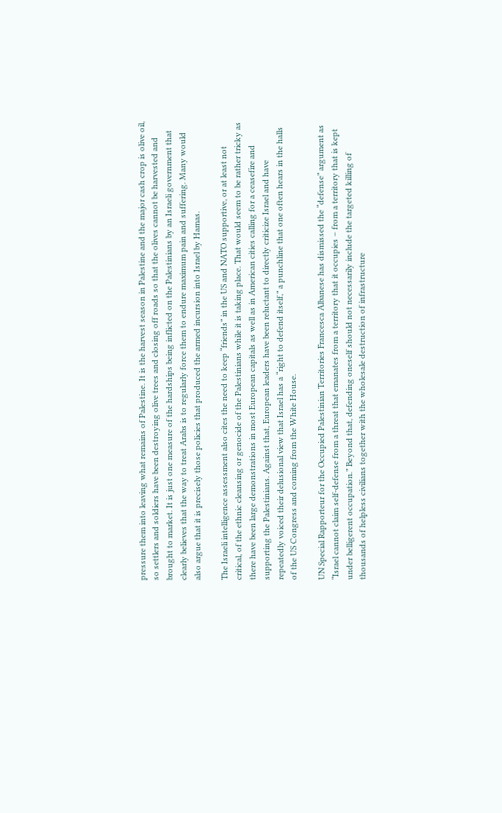pressure them into leaving what remains of Palestine. It is the harvest season in Palestine and the major cash crop is olive oil, so settlers and soldiers have been destroying olive trees and closing off roads so that the olives cannot be harvested and brought to market. It is just one measure of the hardships being inflicted on the Palestinians by an Israeli government that clearly believes that the way to treat Arabs is to regularly force them to endure maximum pain and suffering. Many would also argue that it is precisely those policies that produced the armed incursion into Israel by Hamas.

The Israeli intelligence assessment also cites the need to keep “friends” in the US and NATO supportive, or at least not critical, of the ethnic cleansing or genocide of the Palestinians while it is taking place. That would seem to be rather tricky as there have been large demonstrations in most European capitals as well as in American cities calling for a ceasefire and supporting the Palestinians. Against that, European leaders have been reluctant to directly criticize Israel and have repeatedly voiced their delusional view that Israel has a “right to defend itself,” a punchline that one often hears in the halls of the US Congress and coming from the White House.

UN Special Rapporteur for the Occupied Palestinian Territories Francesca Albanese has dismissed the “defense” argument as “Israel cannot claim self-defense from a threat that emanates from a territory that it occupies – from a territory that is kept under belligerent occupation.” Beyond that, defending oneself should not necessarily include the targeted killing of thousands of helpless civilians together with the wholesale destruction of infrastructure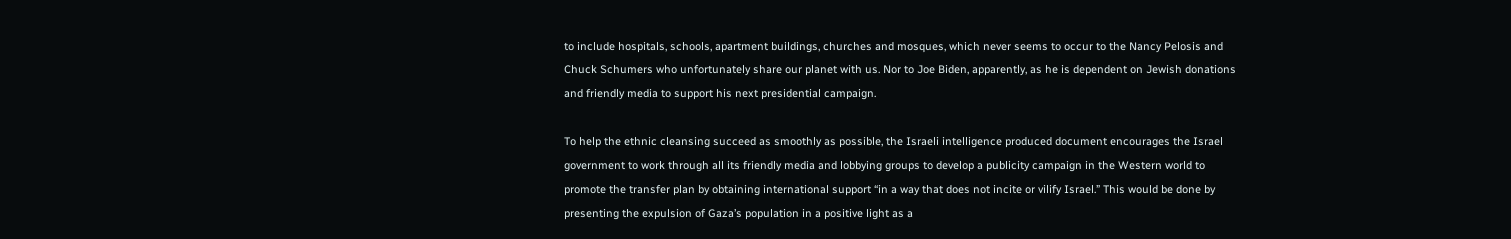to include hospitals, schools, apartment buildings, churches and mosques, which never seems to occur to the Nancy Pelosis and Chuck Schumers who unfortunately share our planet with us. Nor to Joe Biden, apparently, as he is dependent on Jewish donations and friendly media to support his next presidential campaign.

To help the ethnic cleansing succeed as smoothly as possible, the Israeli intelligence produced document encourages the Israel government to work through all its friendly media and lobbying groups to develop a publicity campaign in the Western world to promote the transfer plan by obtaining international support “in a way that does not incite or vilify Israel.” This would be done by presenting the expulsion of Gaza’s population in a positive light as a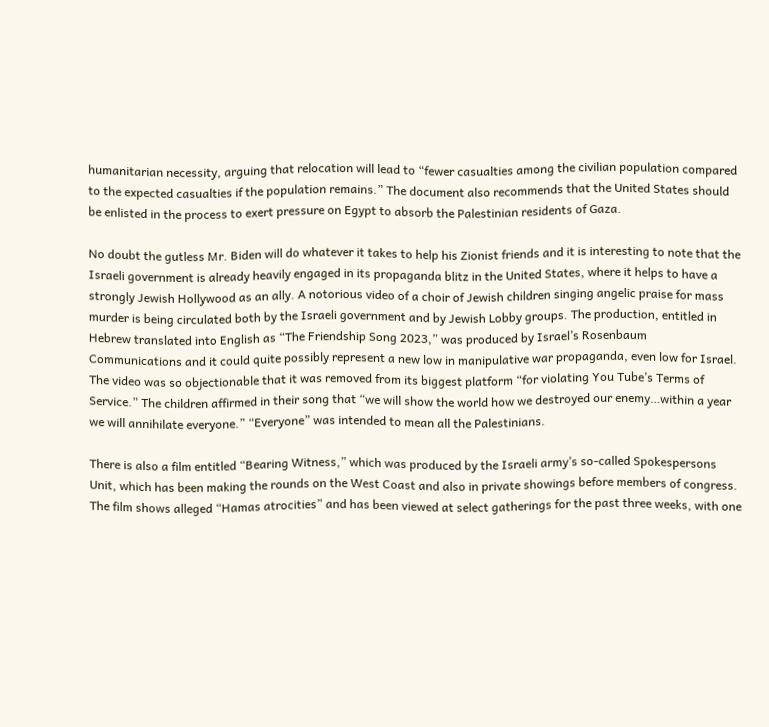humanitarian necessity, arguing that relocation will lead to “fewer casualties among the civilian population compared to the expected casualties if the population remains.” The document also recommends that the United States should be enlisted in the process to exert pressure on Egypt to absorb the Palestinian residents of Gaza.

No doubt the gutless Mr. Biden will do whatever it takes to help his Zionist friends and it is interesting to note that the Israeli government is already heavily engaged in its propaganda blitz in the United States, where it helps to have a strongly Jewish Hollywood as an ally. A notorious video of a choir of Jewish children singing angelic praise for mass murder is being circulated both by the Israeli government and by Jewish Lobby groups. The production, entitled in Hebrew translated into English as “The Friendship Song 2023,” was produced by Israel’s Rosenbaum Communications and it could quite possibly represent a new low in manipulative war propaganda, even low for Israel. The video was so objectionable that it was removed from its biggest platform “for violating You Tube’s Terms of Service.” The children affirmed in their song that “we will show the world how we destroyed our enemy…within a year we will annihilate everyone.” “Everyone” was intended to mean all the Palestinians.

There is also a film entitled “Bearing Witness,” which was produced by the Israeli army’s so-called Spokespersons Unit, which has been making the rounds on the West Coast and also in private showings before members of congress. The film shows alleged “Hamas atrocities” and has been viewed at select gatherings for the past three weeks, with one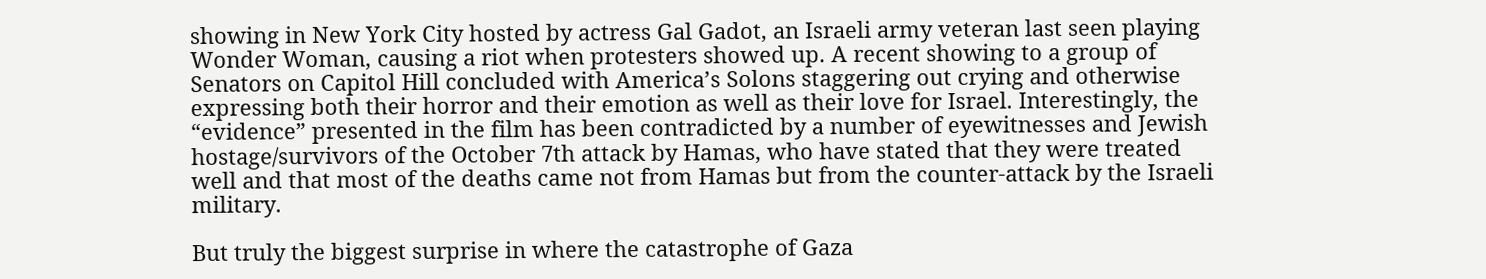showing in New York City hosted by actress Gal Gadot, an Israeli army veteran last seen playing Wonder Woman, causing a riot when protesters showed up. A recent showing to a group of Senators on Capitol Hill concluded with America’s Solons staggering out crying and otherwise expressing both their horror and their emotion as well as their love for Israel. Interestingly, the “evidence” presented in the film has been contradicted by a number of eyewitnesses and Jewish hostage/survivors of the October 7th attack by Hamas, who have stated that they were treated well and that most of the deaths came not from Hamas but from the counter-attack by the Israeli military.

But truly the biggest surprise in where the catastrophe of Gaza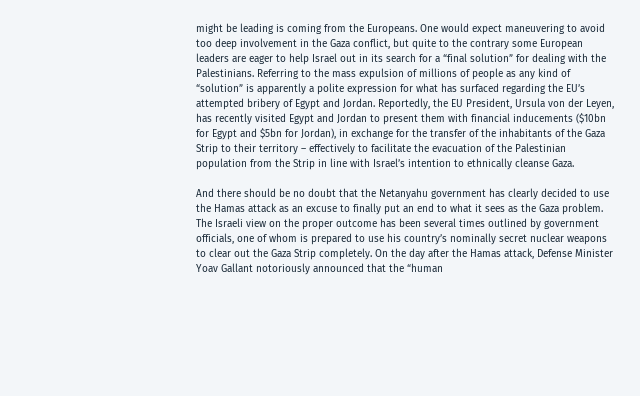might be leading is coming from the Europeans. One would expect maneuvering to avoid too deep involvement in the Gaza conflict, but quite to the contrary some European leaders are eager to help Israel out in its search for a “final solution” for dealing with the Palestinians. Referring to the mass expulsion of millions of people as any kind of “solution” is apparently a polite expression for what has surfaced regarding the EU’s attempted bribery of Egypt and Jordan. Reportedly, the EU President, Ursula von der Leyen, has recently visited Egypt and Jordan to present them with financial inducements ($10bn for Egypt and $5bn for Jordan), in exchange for the transfer of the inhabitants of the Gaza Strip to their territory – effectively to facilitate the evacuation of the Palestinian population from the Strip in line with Israel’s intention to ethnically cleanse Gaza.

And there should be no doubt that the Netanyahu government has clearly decided to use the Hamas attack as an excuse to finally put an end to what it sees as the Gaza problem. The Israeli view on the proper outcome has been several times outlined by government officials, one of whom is prepared to use his country’s nominally secret nuclear weapons to clear out the Gaza Strip completely. On the day after the Hamas attack, Defense Minister Yoav Gallant notoriously announced that the “human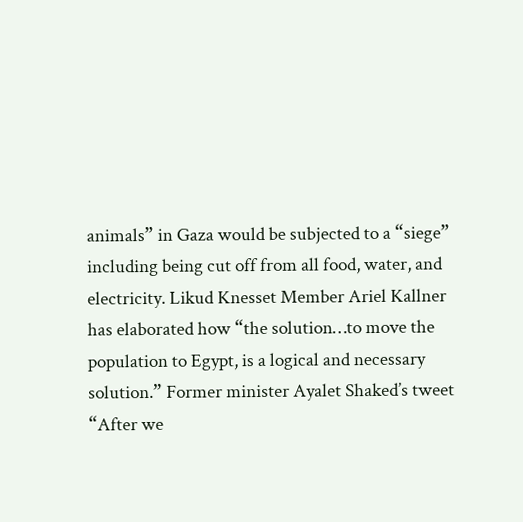animals” in Gaza would be subjected to a “siege” including being cut off from all food, water, and electricity. Likud Knesset Member Ariel Kallner has elaborated how “the solution…to move the population to Egypt, is a logical and necessary solution.” Former minister Ayalet Shaked’s tweet “After we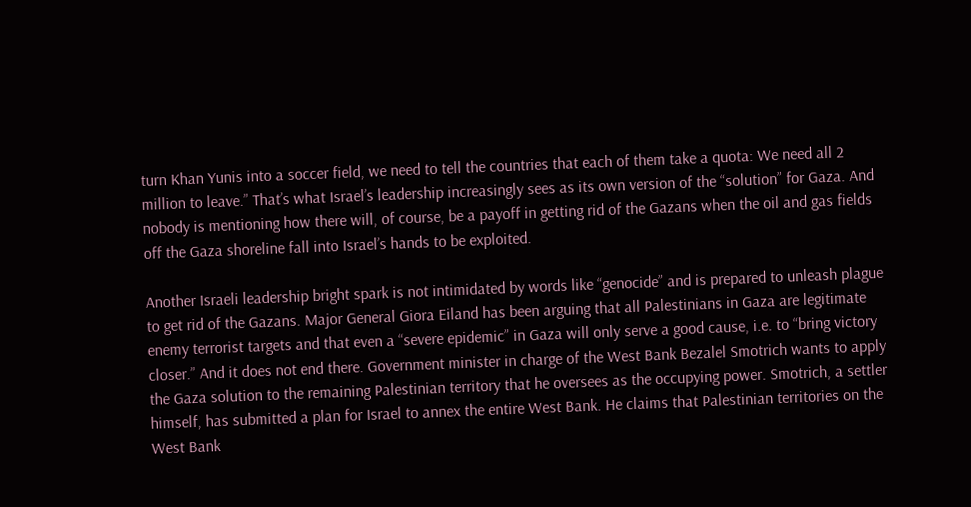turn Khan Yunis into a soccer field, we need to tell the countries that each of them take a quota: We need all 2 million to leave.” That’s what Israel’s leadership increasingly sees as its own version of the “solution” for Gaza. And nobody is mentioning how there will, of course, be a payoff in getting rid of the Gazans when the oil and gas fields off the Gaza shoreline fall into Israel’s hands to be exploited.

Another Israeli leadership bright spark is not intimidated by words like “genocide” and is prepared to unleash plague to get rid of the Gazans. Major General Giora Eiland has been arguing that all Palestinians in Gaza are legitimate enemy terrorist targets and that even a “severe epidemic” in Gaza will only serve a good cause, i.e. to “bring victory closer.” And it does not end there. Government minister in charge of the West Bank Bezalel Smotrich wants to apply the Gaza solution to the remaining Palestinian territory that he oversees as the occupying power. Smotrich, a settler himself, has submitted a plan for Israel to annex the entire West Bank. He claims that Palestinian territories on the West Bank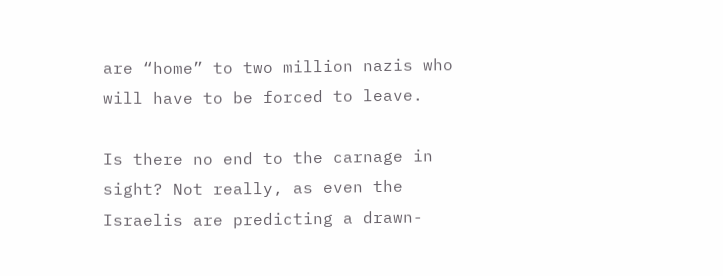are “home” to two million nazis who will have to be forced to leave.

Is there no end to the carnage in sight? Not really, as even the Israelis are predicting a drawn-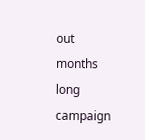out months long campaign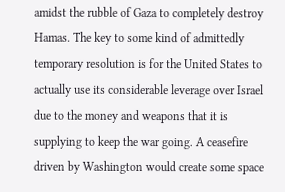amidst the rubble of Gaza to completely destroy Hamas. The key to some kind of admittedly temporary resolution is for the United States to actually use its considerable leverage over Israel due to the money and weapons that it is supplying to keep the war going. A ceasefire driven by Washington would create some space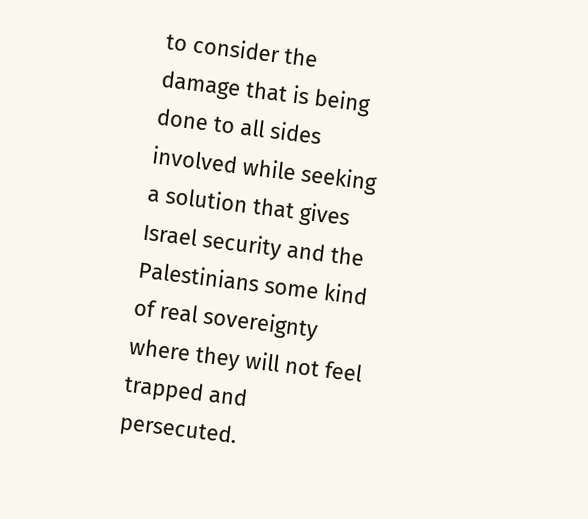to consider the damage that is being done to all sides involved while seeking a solution that gives Israel security and the Palestinians some kind of real sovereignty where they will not feel trapped and persecuted.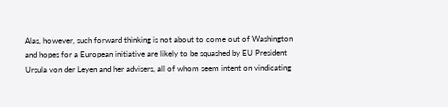Alas, however, such forward thinking is not about to come out of Washington and hopes for a European initiative are likely to be squashed by EU President Ursula von der Leyen and her advisers, all of whom seem intent on vindicating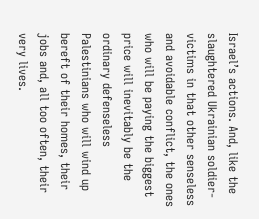Israel’s actions. And, like the slaughtered Ukrainian soldier-victims in that other senseless and avoidable conflict, the ones who will be paying the biggest price will inevitably be the ordinary defenseless Palestinians who will wind up bereft of their homes, their jobs and, all too often, their very lives.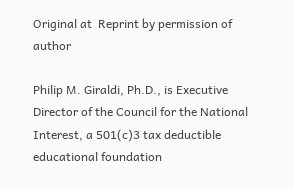Original at  Reprint by permission of author

Philip M. Giraldi, Ph.D., is Executive Director of the Council for the National Interest, a 501(c)3 tax deductible educational foundation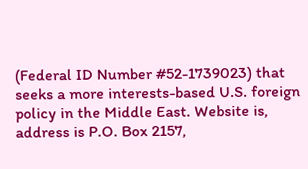(Federal ID Number #52-1739023) that seeks a more interests-based U.S. foreign policy in the Middle East. Website is, address is P.O. Box 2157,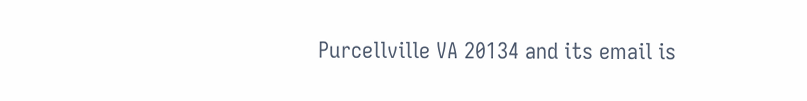Purcellville VA 20134 and its email is